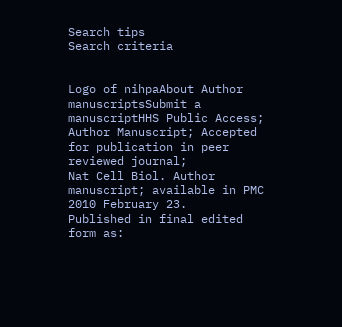Search tips
Search criteria


Logo of nihpaAbout Author manuscriptsSubmit a manuscriptHHS Public Access; Author Manuscript; Accepted for publication in peer reviewed journal;
Nat Cell Biol. Author manuscript; available in PMC 2010 February 23.
Published in final edited form as: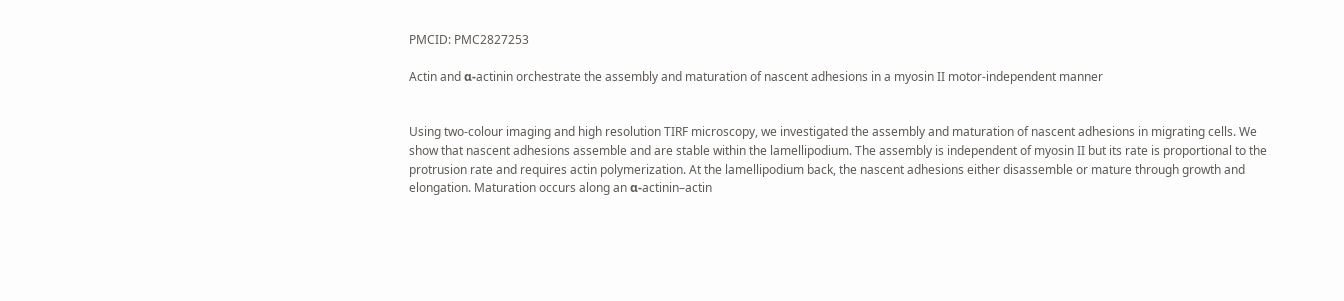PMCID: PMC2827253

Actin and α-actinin orchestrate the assembly and maturation of nascent adhesions in a myosin II motor-independent manner


Using two-colour imaging and high resolution TIRF microscopy, we investigated the assembly and maturation of nascent adhesions in migrating cells. We show that nascent adhesions assemble and are stable within the lamellipodium. The assembly is independent of myosin II but its rate is proportional to the protrusion rate and requires actin polymerization. At the lamellipodium back, the nascent adhesions either disassemble or mature through growth and elongation. Maturation occurs along an α-actinin–actin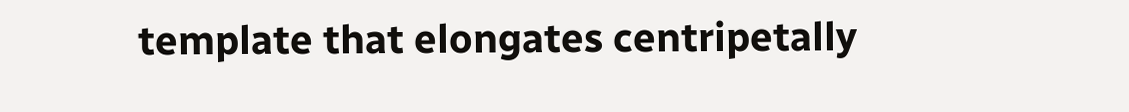template that elongates centripetally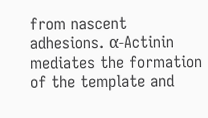from nascent adhesions. α-Actinin mediates the formation of the template and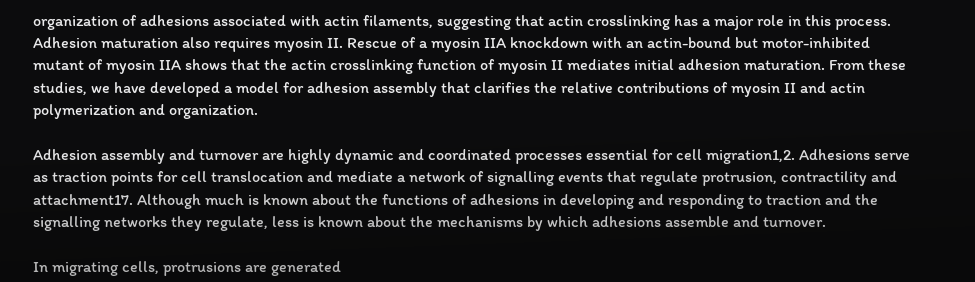organization of adhesions associated with actin filaments, suggesting that actin crosslinking has a major role in this process. Adhesion maturation also requires myosin II. Rescue of a myosin IIA knockdown with an actin-bound but motor-inhibited mutant of myosin IIA shows that the actin crosslinking function of myosin II mediates initial adhesion maturation. From these studies, we have developed a model for adhesion assembly that clarifies the relative contributions of myosin II and actin polymerization and organization.

Adhesion assembly and turnover are highly dynamic and coordinated processes essential for cell migration1,2. Adhesions serve as traction points for cell translocation and mediate a network of signalling events that regulate protrusion, contractility and attachment17. Although much is known about the functions of adhesions in developing and responding to traction and the signalling networks they regulate, less is known about the mechanisms by which adhesions assemble and turnover.

In migrating cells, protrusions are generated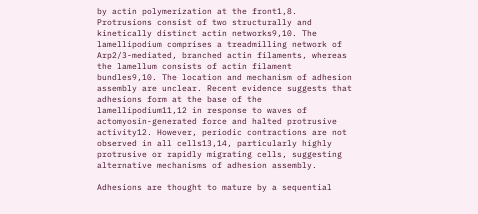by actin polymerization at the front1,8. Protrusions consist of two structurally and kinetically distinct actin networks9,10. The lamellipodium comprises a treadmilling network of Arp2/3-mediated, branched actin filaments, whereas the lamellum consists of actin filament bundles9,10. The location and mechanism of adhesion assembly are unclear. Recent evidence suggests that adhesions form at the base of the lamellipodium11,12 in response to waves of actomyosin-generated force and halted protrusive activity12. However, periodic contractions are not observed in all cells13,14, particularly highly protrusive or rapidly migrating cells, suggesting alternative mechanisms of adhesion assembly.

Adhesions are thought to mature by a sequential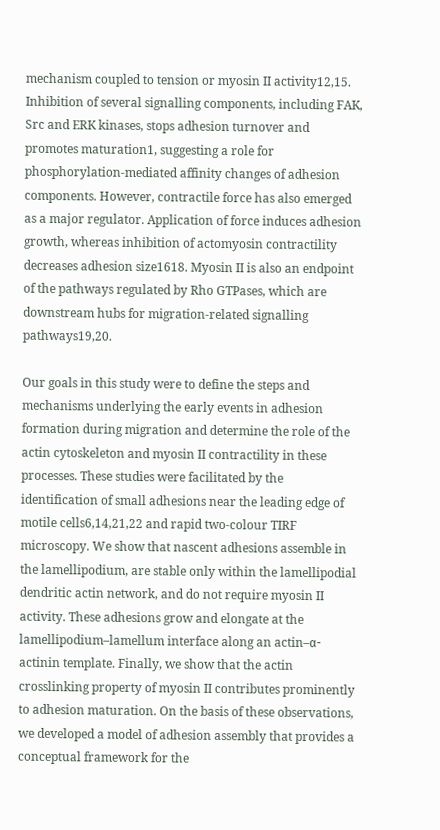mechanism coupled to tension or myosin II activity12,15. Inhibition of several signalling components, including FAK, Src and ERK kinases, stops adhesion turnover and promotes maturation1, suggesting a role for phosphorylation-mediated affinity changes of adhesion components. However, contractile force has also emerged as a major regulator. Application of force induces adhesion growth, whereas inhibition of actomyosin contractility decreases adhesion size1618. Myosin II is also an endpoint of the pathways regulated by Rho GTPases, which are downstream hubs for migration-related signalling pathways19,20.

Our goals in this study were to define the steps and mechanisms underlying the early events in adhesion formation during migration and determine the role of the actin cytoskeleton and myosin II contractility in these processes. These studies were facilitated by the identification of small adhesions near the leading edge of motile cells6,14,21,22 and rapid two-colour TIRF microscopy. We show that nascent adhesions assemble in the lamellipodium, are stable only within the lamellipodial dendritic actin network, and do not require myosin II activity. These adhesions grow and elongate at the lamellipodium–lamellum interface along an actin–α-actinin template. Finally, we show that the actin crosslinking property of myosin II contributes prominently to adhesion maturation. On the basis of these observations, we developed a model of adhesion assembly that provides a conceptual framework for the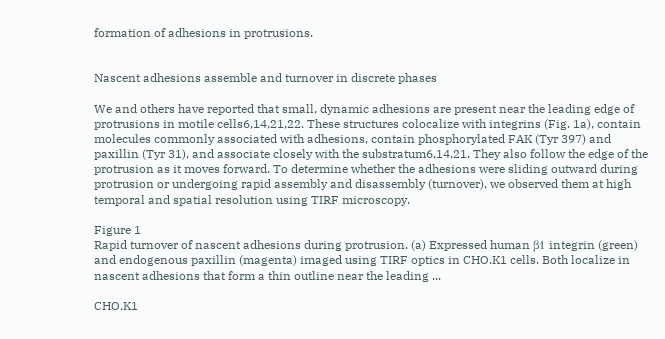formation of adhesions in protrusions.


Nascent adhesions assemble and turnover in discrete phases

We and others have reported that small, dynamic adhesions are present near the leading edge of protrusions in motile cells6,14,21,22. These structures colocalize with integrins (Fig. 1a), contain molecules commonly associated with adhesions, contain phosphorylated FAK (Tyr 397) and paxillin (Tyr 31), and associate closely with the substratum6,14,21. They also follow the edge of the protrusion as it moves forward. To determine whether the adhesions were sliding outward during protrusion or undergoing rapid assembly and disassembly (turnover), we observed them at high temporal and spatial resolution using TIRF microscopy.

Figure 1
Rapid turnover of nascent adhesions during protrusion. (a) Expressed human β1 integrin (green) and endogenous paxillin (magenta) imaged using TIRF optics in CHO.K1 cells. Both localize in nascent adhesions that form a thin outline near the leading ...

CHO.K1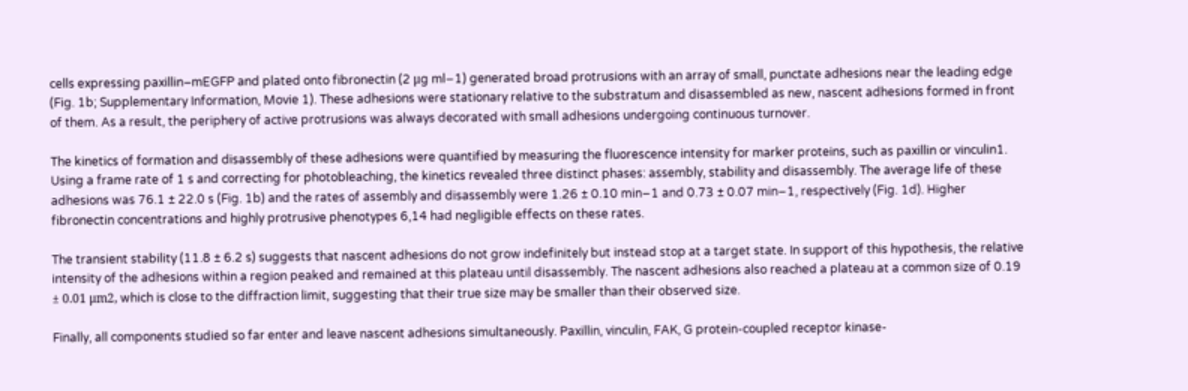cells expressing paxillin–mEGFP and plated onto fibronectin (2 μg ml−1) generated broad protrusions with an array of small, punctate adhesions near the leading edge (Fig. 1b; Supplementary Information, Movie 1). These adhesions were stationary relative to the substratum and disassembled as new, nascent adhesions formed in front of them. As a result, the periphery of active protrusions was always decorated with small adhesions undergoing continuous turnover.

The kinetics of formation and disassembly of these adhesions were quantified by measuring the fluorescence intensity for marker proteins, such as paxillin or vinculin1. Using a frame rate of 1 s and correcting for photobleaching, the kinetics revealed three distinct phases: assembly, stability and disassembly. The average life of these adhesions was 76.1 ± 22.0 s (Fig. 1b) and the rates of assembly and disassembly were 1.26 ± 0.10 min−1 and 0.73 ± 0.07 min−1, respectively (Fig. 1d). Higher fibronectin concentrations and highly protrusive phenotypes 6,14 had negligible effects on these rates.

The transient stability (11.8 ± 6.2 s) suggests that nascent adhesions do not grow indefinitely but instead stop at a target state. In support of this hypothesis, the relative intensity of the adhesions within a region peaked and remained at this plateau until disassembly. The nascent adhesions also reached a plateau at a common size of 0.19 ± 0.01 μm2, which is close to the diffraction limit, suggesting that their true size may be smaller than their observed size.

Finally, all components studied so far enter and leave nascent adhesions simultaneously. Paxillin, vinculin, FAK, G protein-coupled receptor kinase-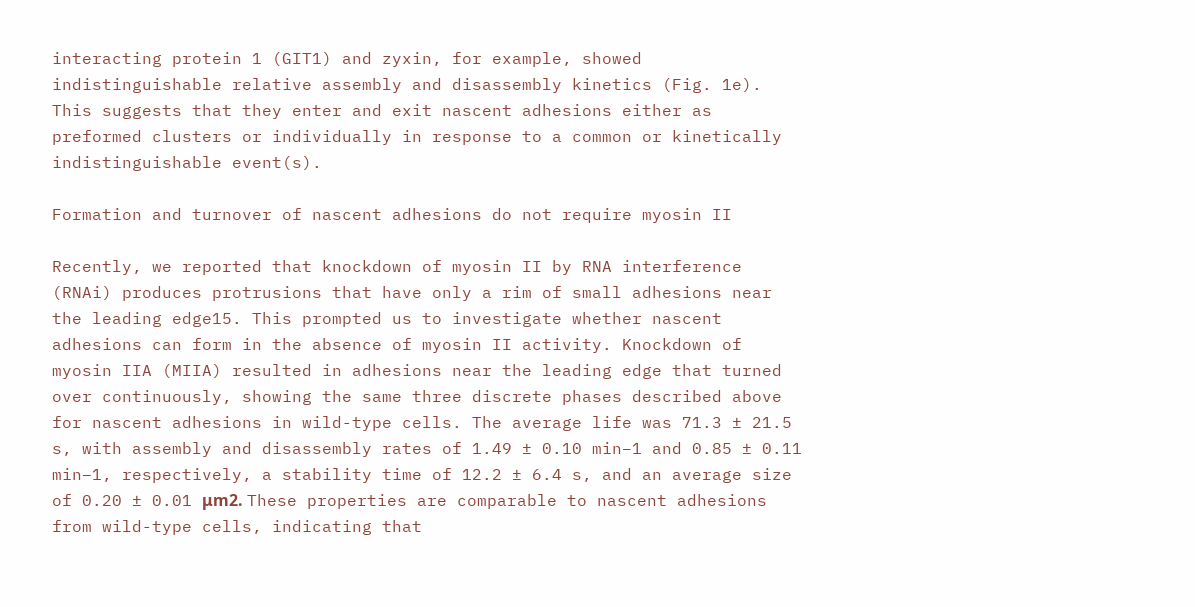interacting protein 1 (GIT1) and zyxin, for example, showed indistinguishable relative assembly and disassembly kinetics (Fig. 1e). This suggests that they enter and exit nascent adhesions either as preformed clusters or individually in response to a common or kinetically indistinguishable event(s).

Formation and turnover of nascent adhesions do not require myosin II

Recently, we reported that knockdown of myosin II by RNA interference (RNAi) produces protrusions that have only a rim of small adhesions near the leading edge15. This prompted us to investigate whether nascent adhesions can form in the absence of myosin II activity. Knockdown of myosin IIA (MIIA) resulted in adhesions near the leading edge that turned over continuously, showing the same three discrete phases described above for nascent adhesions in wild-type cells. The average life was 71.3 ± 21.5 s, with assembly and disassembly rates of 1.49 ± 0.10 min−1 and 0.85 ± 0.11 min−1, respectively, a stability time of 12.2 ± 6.4 s, and an average size of 0.20 ± 0.01 μm2. These properties are comparable to nascent adhesions from wild-type cells, indicating that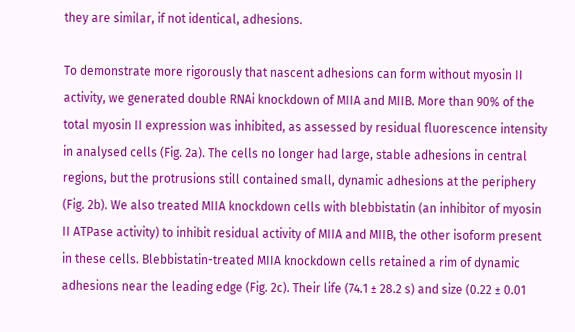they are similar, if not identical, adhesions.

To demonstrate more rigorously that nascent adhesions can form without myosin II activity, we generated double RNAi knockdown of MIIA and MIIB. More than 90% of the total myosin II expression was inhibited, as assessed by residual fluorescence intensity in analysed cells (Fig. 2a). The cells no longer had large, stable adhesions in central regions, but the protrusions still contained small, dynamic adhesions at the periphery (Fig. 2b). We also treated MIIA knockdown cells with blebbistatin (an inhibitor of myosin II ATPase activity) to inhibit residual activity of MIIA and MIIB, the other isoform present in these cells. Blebbistatin-treated MIIA knockdown cells retained a rim of dynamic adhesions near the leading edge (Fig. 2c). Their life (74.1 ± 28.2 s) and size (0.22 ± 0.01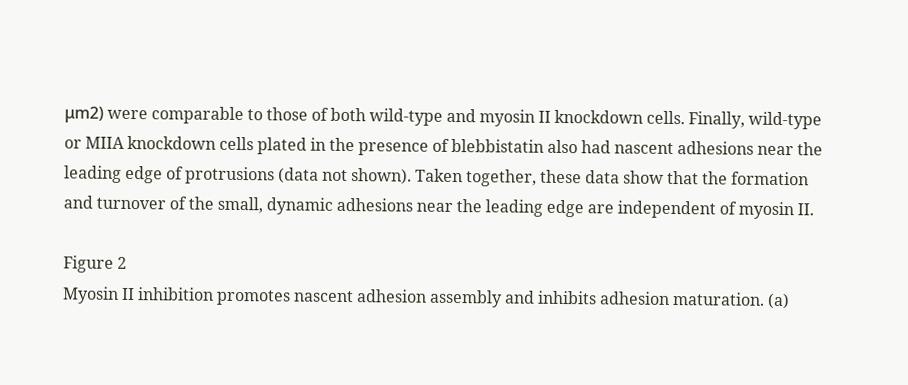μm2) were comparable to those of both wild-type and myosin II knockdown cells. Finally, wild-type or MIIA knockdown cells plated in the presence of blebbistatin also had nascent adhesions near the leading edge of protrusions (data not shown). Taken together, these data show that the formation and turnover of the small, dynamic adhesions near the leading edge are independent of myosin II.

Figure 2
Myosin II inhibition promotes nascent adhesion assembly and inhibits adhesion maturation. (a)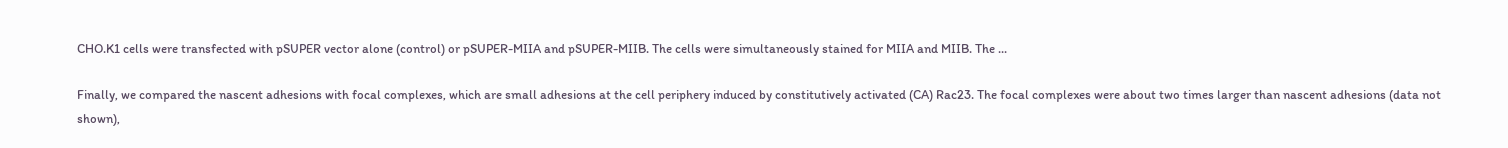CHO.K1 cells were transfected with pSUPER vector alone (control) or pSUPER-MIIA and pSUPER-MIIB. The cells were simultaneously stained for MIIA and MIIB. The ...

Finally, we compared the nascent adhesions with focal complexes, which are small adhesions at the cell periphery induced by constitutively activated (CA) Rac23. The focal complexes were about two times larger than nascent adhesions (data not shown),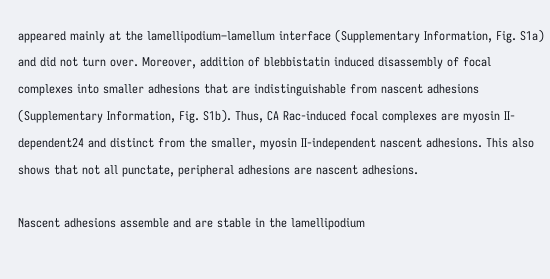appeared mainly at the lamellipodium–lamellum interface (Supplementary Information, Fig. S1a) and did not turn over. Moreover, addition of blebbistatin induced disassembly of focal complexes into smaller adhesions that are indistinguishable from nascent adhesions (Supplementary Information, Fig. S1b). Thus, CA Rac-induced focal complexes are myosin II-dependent24 and distinct from the smaller, myosin II-independent nascent adhesions. This also shows that not all punctate, peripheral adhesions are nascent adhesions.

Nascent adhesions assemble and are stable in the lamellipodium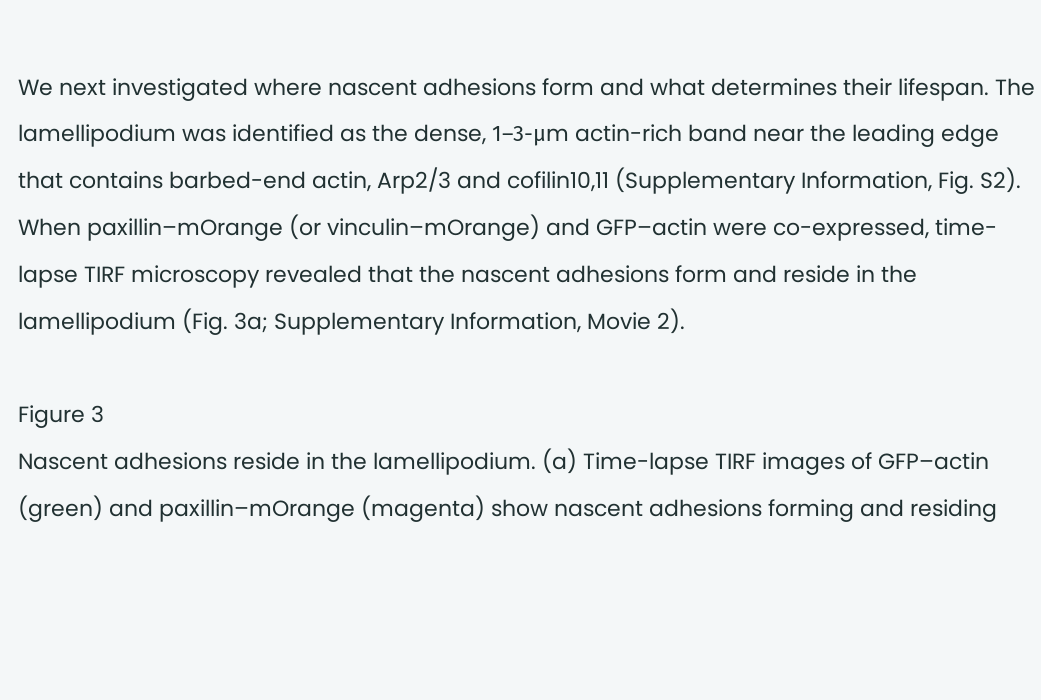We next investigated where nascent adhesions form and what determines their lifespan. The lamellipodium was identified as the dense, 1–3-μm actin-rich band near the leading edge that contains barbed-end actin, Arp2/3 and cofilin10,11 (Supplementary Information, Fig. S2). When paxillin–mOrange (or vinculin–mOrange) and GFP–actin were co-expressed, time-lapse TIRF microscopy revealed that the nascent adhesions form and reside in the lamellipodium (Fig. 3a; Supplementary Information, Movie 2).

Figure 3
Nascent adhesions reside in the lamellipodium. (a) Time-lapse TIRF images of GFP–actin (green) and paxillin–mOrange (magenta) show nascent adhesions forming and residing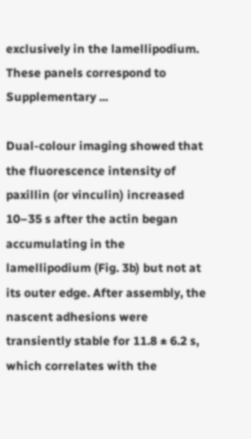exclusively in the lamellipodium. These panels correspond to Supplementary ...

Dual-colour imaging showed that the fluorescence intensity of paxillin (or vinculin) increased 10–35 s after the actin began accumulating in the lamellipodium (Fig. 3b) but not at its outer edge. After assembly, the nascent adhesions were transiently stable for 11.8 ± 6.2 s, which correlates with the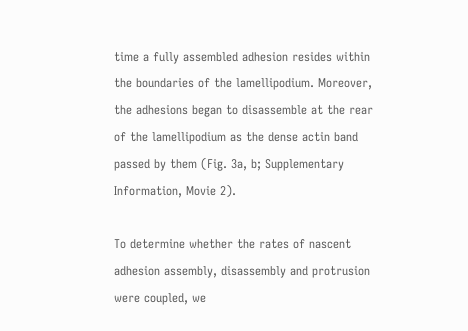time a fully assembled adhesion resides within the boundaries of the lamellipodium. Moreover, the adhesions began to disassemble at the rear of the lamellipodium as the dense actin band passed by them (Fig. 3a, b; Supplementary Information, Movie 2).

To determine whether the rates of nascent adhesion assembly, disassembly and protrusion were coupled, we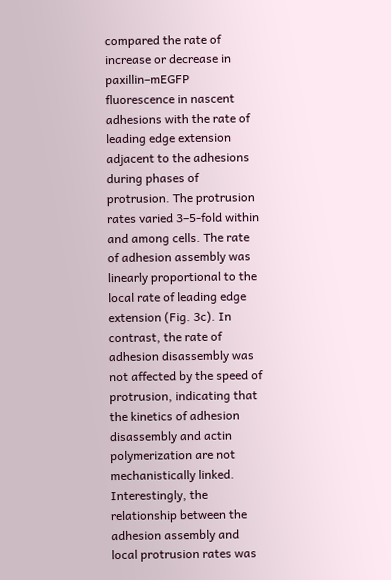compared the rate of increase or decrease in paxillin–mEGFP fluorescence in nascent adhesions with the rate of leading edge extension adjacent to the adhesions during phases of protrusion. The protrusion rates varied 3–5-fold within and among cells. The rate of adhesion assembly was linearly proportional to the local rate of leading edge extension (Fig. 3c). In contrast, the rate of adhesion disassembly was not affected by the speed of protrusion, indicating that the kinetics of adhesion disassembly and actin polymerization are not mechanistically linked. Interestingly, the relationship between the adhesion assembly and local protrusion rates was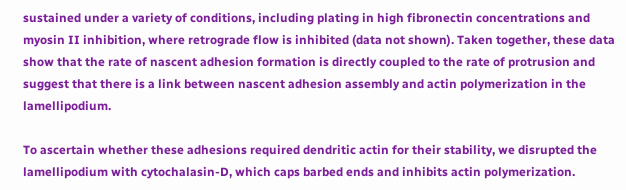sustained under a variety of conditions, including plating in high fibronectin concentrations and myosin II inhibition, where retrograde flow is inhibited (data not shown). Taken together, these data show that the rate of nascent adhesion formation is directly coupled to the rate of protrusion and suggest that there is a link between nascent adhesion assembly and actin polymerization in the lamellipodium.

To ascertain whether these adhesions required dendritic actin for their stability, we disrupted the lamellipodium with cytochalasin-D, which caps barbed ends and inhibits actin polymerization.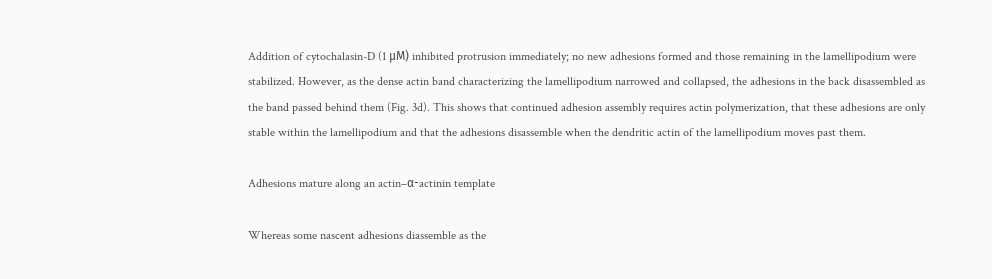Addition of cytochalasin-D (1 μM) inhibited protrusion immediately; no new adhesions formed and those remaining in the lamellipodium were stabilized. However, as the dense actin band characterizing the lamellipodium narrowed and collapsed, the adhesions in the back disassembled as the band passed behind them (Fig. 3d). This shows that continued adhesion assembly requires actin polymerization, that these adhesions are only stable within the lamellipodium and that the adhesions disassemble when the dendritic actin of the lamellipodium moves past them.

Adhesions mature along an actin–α-actinin template

Whereas some nascent adhesions diassemble as the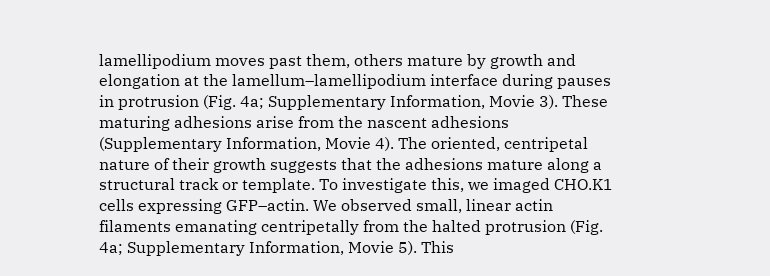lamellipodium moves past them, others mature by growth and elongation at the lamellum–lamellipodium interface during pauses in protrusion (Fig. 4a; Supplementary Information, Movie 3). These maturing adhesions arise from the nascent adhesions (Supplementary Information, Movie 4). The oriented, centripetal nature of their growth suggests that the adhesions mature along a structural track or template. To investigate this, we imaged CHO.K1 cells expressing GFP–actin. We observed small, linear actin filaments emanating centripetally from the halted protrusion (Fig. 4a; Supplementary Information, Movie 5). This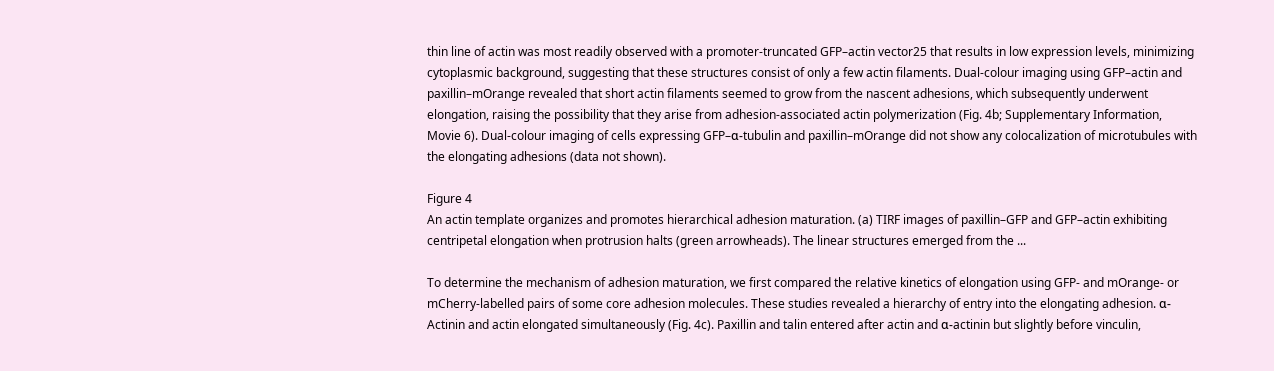thin line of actin was most readily observed with a promoter-truncated GFP–actin vector25 that results in low expression levels, minimizing cytoplasmic background, suggesting that these structures consist of only a few actin filaments. Dual-colour imaging using GFP–actin and paxillin–mOrange revealed that short actin filaments seemed to grow from the nascent adhesions, which subsequently underwent elongation, raising the possibility that they arise from adhesion-associated actin polymerization (Fig. 4b; Supplementary Information, Movie 6). Dual-colour imaging of cells expressing GFP–α-tubulin and paxillin–mOrange did not show any colocalization of microtubules with the elongating adhesions (data not shown).

Figure 4
An actin template organizes and promotes hierarchical adhesion maturation. (a) TIRF images of paxillin–GFP and GFP–actin exhibiting centripetal elongation when protrusion halts (green arrowheads). The linear structures emerged from the ...

To determine the mechanism of adhesion maturation, we first compared the relative kinetics of elongation using GFP- and mOrange- or mCherry-labelled pairs of some core adhesion molecules. These studies revealed a hierarchy of entry into the elongating adhesion. α-Actinin and actin elongated simultaneously (Fig. 4c). Paxillin and talin entered after actin and α-actinin but slightly before vinculin,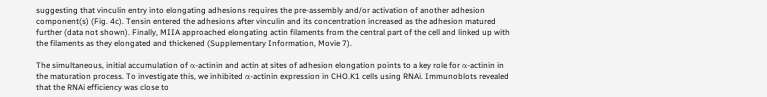suggesting that vinculin entry into elongating adhesions requires the pre-assembly and/or activation of another adhesion component(s) (Fig. 4c). Tensin entered the adhesions after vinculin and its concentration increased as the adhesion matured further (data not shown). Finally, MIIA approached elongating actin filaments from the central part of the cell and linked up with the filaments as they elongated and thickened (Supplementary Information, Movie 7).

The simultaneous, initial accumulation of α-actinin and actin at sites of adhesion elongation points to a key role for α-actinin in the maturation process. To investigate this, we inhibited α-actinin expression in CHO.K1 cells using RNAi. Immunoblots revealed that the RNAi efficiency was close to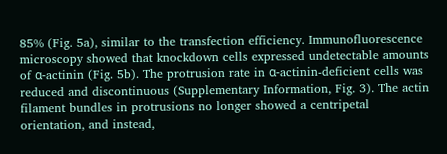85% (Fig. 5a), similar to the transfection efficiency. Immunofluorescence microscopy showed that knockdown cells expressed undetectable amounts of α-actinin (Fig. 5b). The protrusion rate in α-actinin-deficient cells was reduced and discontinuous (Supplementary Information, Fig. 3). The actin filament bundles in protrusions no longer showed a centripetal orientation, and instead,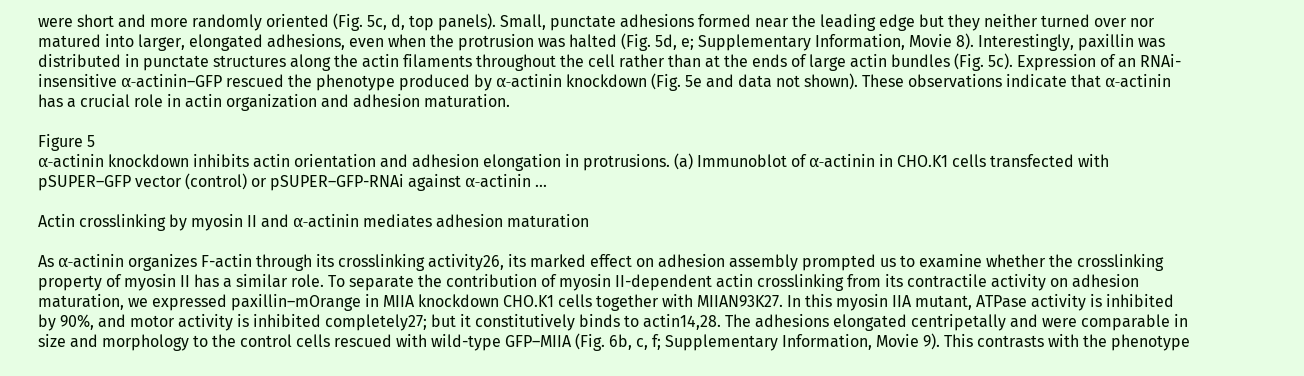were short and more randomly oriented (Fig. 5c, d, top panels). Small, punctate adhesions formed near the leading edge but they neither turned over nor matured into larger, elongated adhesions, even when the protrusion was halted (Fig. 5d, e; Supplementary Information, Movie 8). Interestingly, paxillin was distributed in punctate structures along the actin filaments throughout the cell rather than at the ends of large actin bundles (Fig. 5c). Expression of an RNAi-insensitive α-actinin–GFP rescued the phenotype produced by α-actinin knockdown (Fig. 5e and data not shown). These observations indicate that α-actinin has a crucial role in actin organization and adhesion maturation.

Figure 5
α-actinin knockdown inhibits actin orientation and adhesion elongation in protrusions. (a) Immunoblot of α-actinin in CHO.K1 cells transfected with pSUPER–GFP vector (control) or pSUPER–GFP-RNAi against α-actinin ...

Actin crosslinking by myosin II and α-actinin mediates adhesion maturation

As α-actinin organizes F-actin through its crosslinking activity26, its marked effect on adhesion assembly prompted us to examine whether the crosslinking property of myosin II has a similar role. To separate the contribution of myosin II-dependent actin crosslinking from its contractile activity on adhesion maturation, we expressed paxillin–mOrange in MIIA knockdown CHO.K1 cells together with MIIAN93K27. In this myosin IIA mutant, ATPase activity is inhibited by 90%, and motor activity is inhibited completely27; but it constitutively binds to actin14,28. The adhesions elongated centripetally and were comparable in size and morphology to the control cells rescued with wild-type GFP–MIIA (Fig. 6b, c, f; Supplementary Information, Movie 9). This contrasts with the phenotype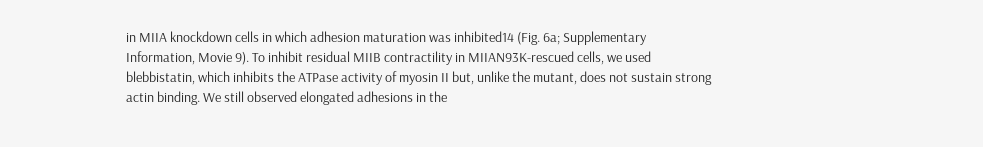in MIIA knockdown cells in which adhesion maturation was inhibited14 (Fig. 6a; Supplementary Information, Movie 9). To inhibit residual MIIB contractility in MIIAN93K-rescued cells, we used blebbistatin, which inhibits the ATPase activity of myosin II but, unlike the mutant, does not sustain strong actin binding. We still observed elongated adhesions in the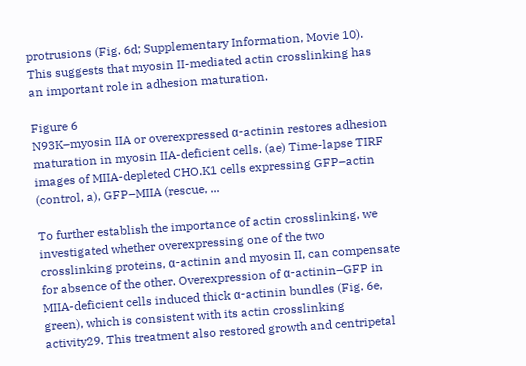protrusions (Fig. 6d; Supplementary Information, Movie 10). This suggests that myosin II-mediated actin crosslinking has an important role in adhesion maturation.

Figure 6
N93K–myosin IIA or overexpressed α-actinin restores adhesion maturation in myosin IIA-deficient cells. (ae) Time-lapse TIRF images of MIIA-depleted CHO.K1 cells expressing GFP–actin (control, a), GFP–MIIA (rescue, ...

To further establish the importance of actin crosslinking, we investigated whether overexpressing one of the two crosslinking proteins, α-actinin and myosin II, can compensate for absence of the other. Overexpression of α-actinin–GFP in MIIA-deficient cells induced thick α-actinin bundles (Fig. 6e, green), which is consistent with its actin crosslinking activity29. This treatment also restored growth and centripetal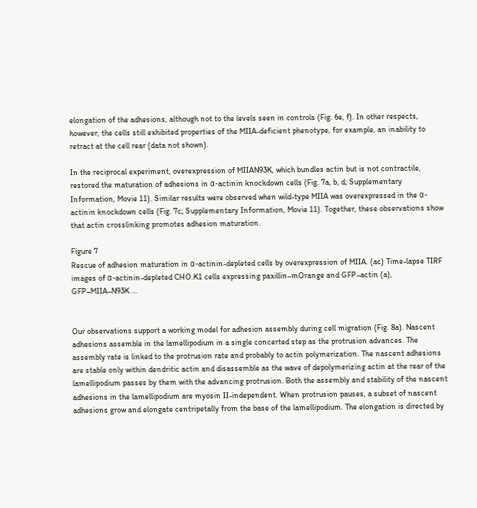elongation of the adhesions, although not to the levels seen in controls (Fig. 6e, f). In other respects, however, the cells still exhibited properties of the MIIA-deficient phenotype, for example, an inability to retract at the cell rear (data not shown).

In the reciprocal experiment, overexpression of MIIAN93K, which bundles actin but is not contractile, restored the maturation of adhesions in α-actinin knockdown cells (Fig. 7a, b, d; Supplementary Information, Movie 11). Similar results were observed when wild-type MIIA was overexpressed in the α-actinin knockdown cells (Fig. 7c; Supplementary Information, Movie 11). Together, these observations show that actin crosslinking promotes adhesion maturation.

Figure 7
Rescue of adhesion maturation in α-actinin-depleted cells by overexpression of MIIA. (ac) Time-lapse TIRF images of α-actinin-depleted CHO.K1 cells expressing paxillin–mOrange and GFP–actin (a), GFP–MIIA–N93K ...


Our observations support a working model for adhesion assembly during cell migration (Fig. 8a). Nascent adhesions assemble in the lamellipodium in a single concerted step as the protrusion advances. The assembly rate is linked to the protrusion rate and probably to actin polymerization. The nascent adhesions are stable only within dendritic actin and disassemble as the wave of depolymerizing actin at the rear of the lamellipodium passes by them with the advancing protrusion. Both the assembly and stability of the nascent adhesions in the lamellipodium are myosin II-independent. When protrusion pauses, a subset of nascent adhesions grow and elongate centripetally from the base of the lamellipodium. The elongation is directed by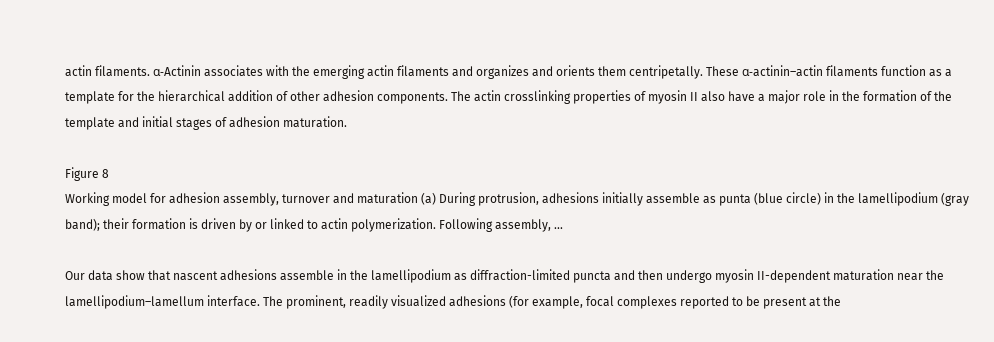actin filaments. α-Actinin associates with the emerging actin filaments and organizes and orients them centripetally. These α-actinin–actin filaments function as a template for the hierarchical addition of other adhesion components. The actin crosslinking properties of myosin II also have a major role in the formation of the template and initial stages of adhesion maturation.

Figure 8
Working model for adhesion assembly, turnover and maturation (a) During protrusion, adhesions initially assemble as punta (blue circle) in the lamellipodium (gray band); their formation is driven by or linked to actin polymerization. Following assembly, ...

Our data show that nascent adhesions assemble in the lamellipodium as diffraction-limited puncta and then undergo myosin II-dependent maturation near the lamellipodium–lamellum interface. The prominent, readily visualized adhesions (for example, focal complexes reported to be present at the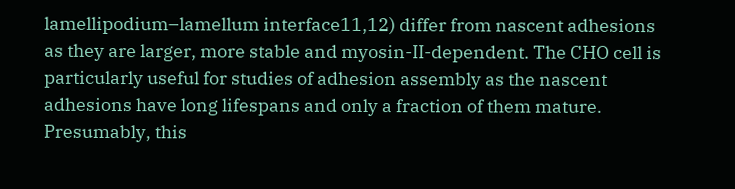lamellipodium–lamellum interface11,12) differ from nascent adhesions as they are larger, more stable and myosin-II-dependent. The CHO cell is particularly useful for studies of adhesion assembly as the nascent adhesions have long lifespans and only a fraction of them mature. Presumably, this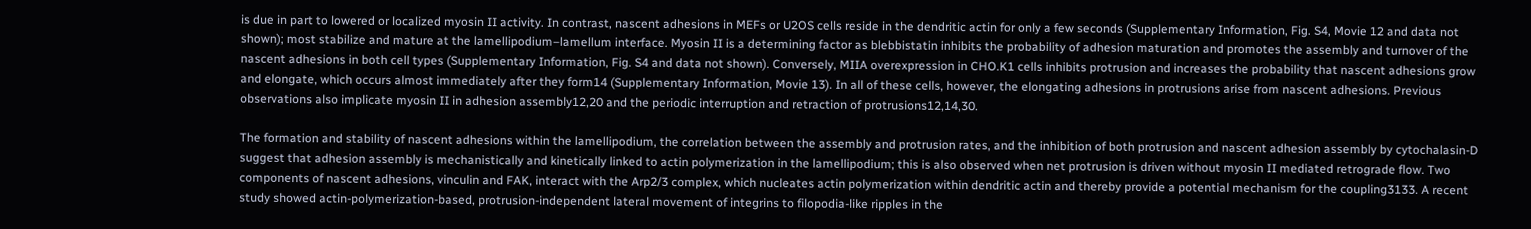is due in part to lowered or localized myosin II activity. In contrast, nascent adhesions in MEFs or U2OS cells reside in the dendritic actin for only a few seconds (Supplementary Information, Fig. S4, Movie 12 and data not shown); most stabilize and mature at the lamellipodium–lamellum interface. Myosin II is a determining factor as blebbistatin inhibits the probability of adhesion maturation and promotes the assembly and turnover of the nascent adhesions in both cell types (Supplementary Information, Fig. S4 and data not shown). Conversely, MIIA overexpression in CHO.K1 cells inhibits protrusion and increases the probability that nascent adhesions grow and elongate, which occurs almost immediately after they form14 (Supplementary Information, Movie 13). In all of these cells, however, the elongating adhesions in protrusions arise from nascent adhesions. Previous observations also implicate myosin II in adhesion assembly12,20 and the periodic interruption and retraction of protrusions12,14,30.

The formation and stability of nascent adhesions within the lamellipodium, the correlation between the assembly and protrusion rates, and the inhibition of both protrusion and nascent adhesion assembly by cytochalasin-D suggest that adhesion assembly is mechanistically and kinetically linked to actin polymerization in the lamellipodium; this is also observed when net protrusion is driven without myosin II mediated retrograde flow. Two components of nascent adhesions, vinculin and FAK, interact with the Arp2/3 complex, which nucleates actin polymerization within dendritic actin and thereby provide a potential mechanism for the coupling3133. A recent study showed actin-polymerization-based, protrusion-independent lateral movement of integrins to filopodia-like ripples in the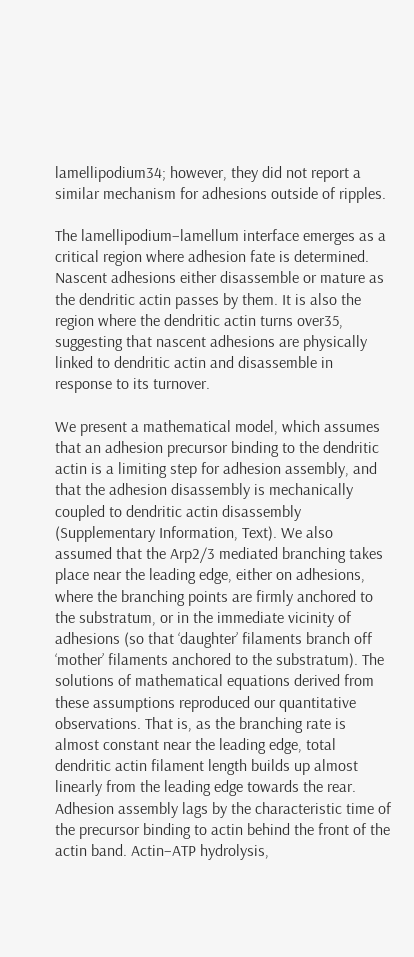lamellipodium34; however, they did not report a similar mechanism for adhesions outside of ripples.

The lamellipodium–lamellum interface emerges as a critical region where adhesion fate is determined. Nascent adhesions either disassemble or mature as the dendritic actin passes by them. It is also the region where the dendritic actin turns over35, suggesting that nascent adhesions are physically linked to dendritic actin and disassemble in response to its turnover.

We present a mathematical model, which assumes that an adhesion precursor binding to the dendritic actin is a limiting step for adhesion assembly, and that the adhesion disassembly is mechanically coupled to dendritic actin disassembly (Supplementary Information, Text). We also assumed that the Arp2/3 mediated branching takes place near the leading edge, either on adhesions, where the branching points are firmly anchored to the substratum, or in the immediate vicinity of adhesions (so that ‘daughter’ filaments branch off ‘mother’ filaments anchored to the substratum). The solutions of mathematical equations derived from these assumptions reproduced our quantitative observations. That is, as the branching rate is almost constant near the leading edge, total dendritic actin filament length builds up almost linearly from the leading edge towards the rear. Adhesion assembly lags by the characteristic time of the precursor binding to actin behind the front of the actin band. Actin–ATP hydrolysis,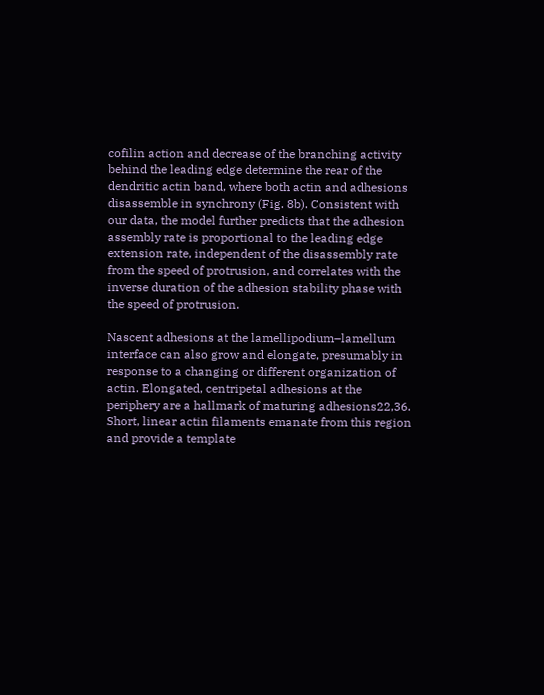cofilin action and decrease of the branching activity behind the leading edge determine the rear of the dendritic actin band, where both actin and adhesions disassemble in synchrony (Fig. 8b). Consistent with our data, the model further predicts that the adhesion assembly rate is proportional to the leading edge extension rate, independent of the disassembly rate from the speed of protrusion, and correlates with the inverse duration of the adhesion stability phase with the speed of protrusion.

Nascent adhesions at the lamellipodium–lamellum interface can also grow and elongate, presumably in response to a changing or different organization of actin. Elongated, centripetal adhesions at the periphery are a hallmark of maturing adhesions22,36. Short, linear actin filaments emanate from this region and provide a template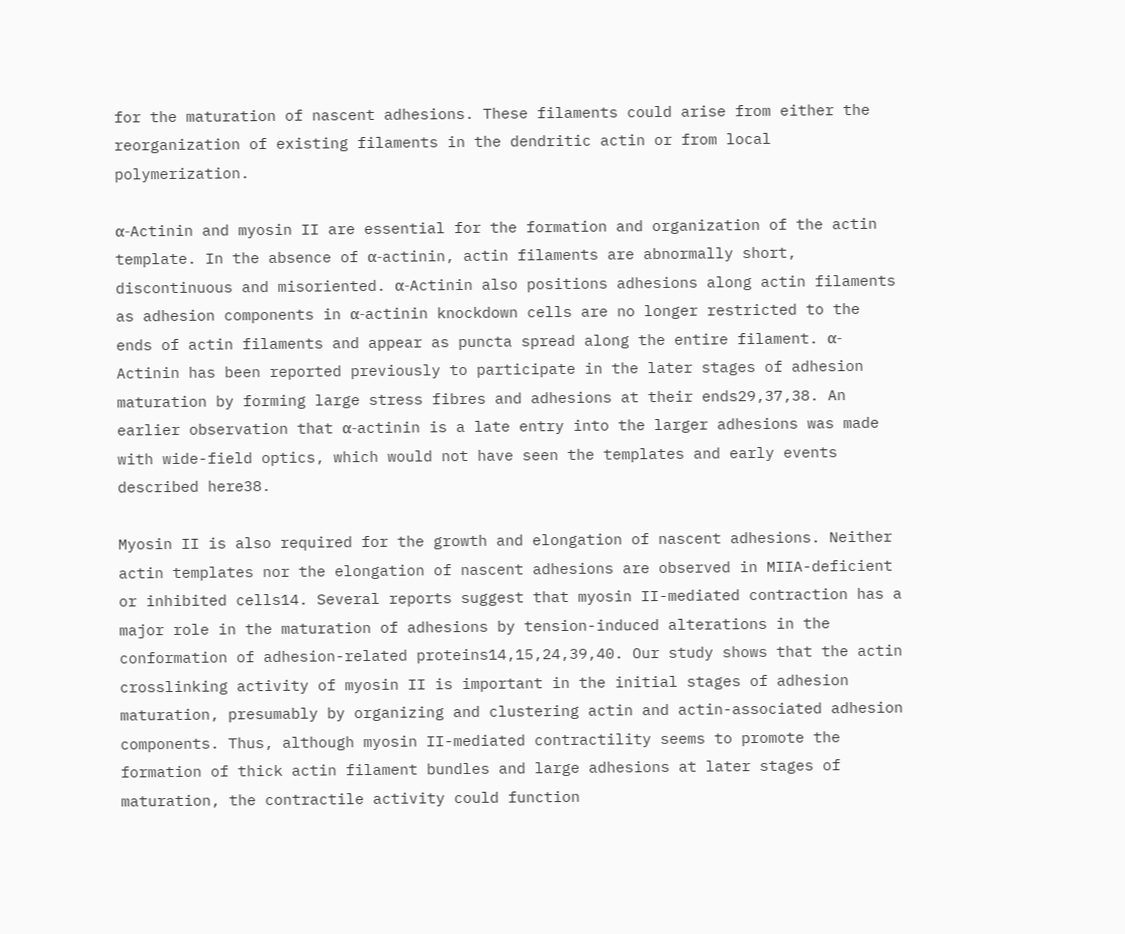for the maturation of nascent adhesions. These filaments could arise from either the reorganization of existing filaments in the dendritic actin or from local polymerization.

α-Actinin and myosin II are essential for the formation and organization of the actin template. In the absence of α-actinin, actin filaments are abnormally short, discontinuous and misoriented. α-Actinin also positions adhesions along actin filaments as adhesion components in α-actinin knockdown cells are no longer restricted to the ends of actin filaments and appear as puncta spread along the entire filament. α-Actinin has been reported previously to participate in the later stages of adhesion maturation by forming large stress fibres and adhesions at their ends29,37,38. An earlier observation that α-actinin is a late entry into the larger adhesions was made with wide-field optics, which would not have seen the templates and early events described here38.

Myosin II is also required for the growth and elongation of nascent adhesions. Neither actin templates nor the elongation of nascent adhesions are observed in MIIA-deficient or inhibited cells14. Several reports suggest that myosin II-mediated contraction has a major role in the maturation of adhesions by tension-induced alterations in the conformation of adhesion-related proteins14,15,24,39,40. Our study shows that the actin crosslinking activity of myosin II is important in the initial stages of adhesion maturation, presumably by organizing and clustering actin and actin-associated adhesion components. Thus, although myosin II-mediated contractility seems to promote the formation of thick actin filament bundles and large adhesions at later stages of maturation, the contractile activity could function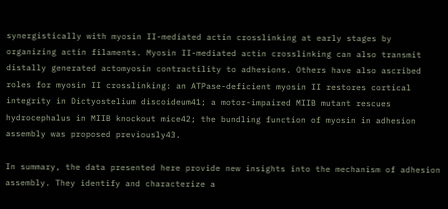synergistically with myosin II-mediated actin crosslinking at early stages by organizing actin filaments. Myosin II-mediated actin crosslinking can also transmit distally generated actomyosin contractility to adhesions. Others have also ascribed roles for myosin II crosslinking: an ATPase-deficient myosin II restores cortical integrity in Dictyostelium discoideum41; a motor-impaired MIIB mutant rescues hydrocephalus in MIIB knockout mice42; the bundling function of myosin in adhesion assembly was proposed previously43.

In summary, the data presented here provide new insights into the mechanism of adhesion assembly. They identify and characterize a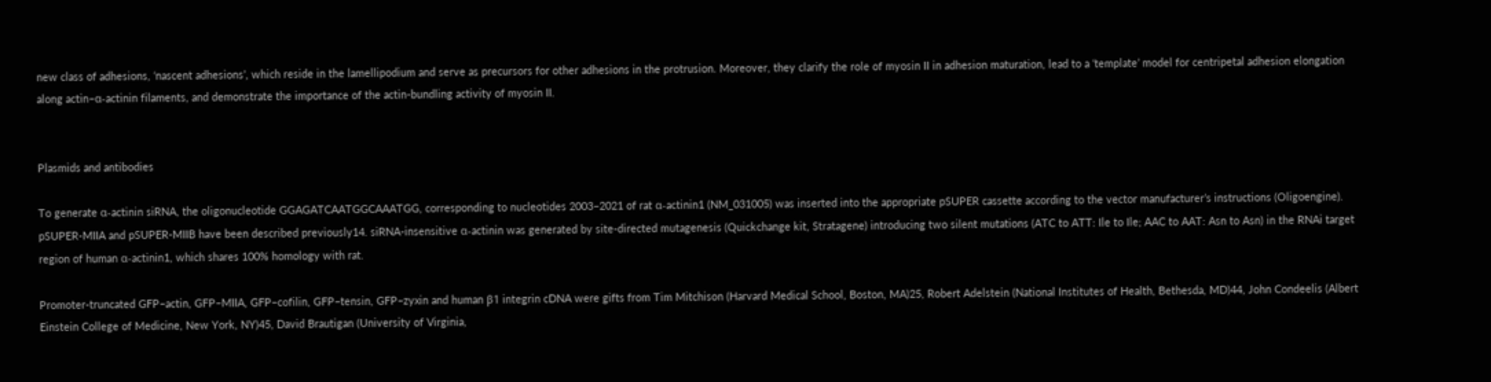new class of adhesions, ‘nascent adhesions’, which reside in the lamellipodium and serve as precursors for other adhesions in the protrusion. Moreover, they clarify the role of myosin II in adhesion maturation, lead to a ‘template’ model for centripetal adhesion elongation along actin–α-actinin filaments, and demonstrate the importance of the actin-bundling activity of myosin II.


Plasmids and antibodies

To generate α-actinin siRNA, the oligonucleotide GGAGATCAATGGCAAATGG, corresponding to nucleotides 2003–2021 of rat α-actinin1 (NM_031005) was inserted into the appropriate pSUPER cassette according to the vector manufacturer’s instructions (Oligoengine). pSUPER-MIIA and pSUPER-MIIB have been described previously14. siRNA-insensitive α-actinin was generated by site-directed mutagenesis (Quickchange kit, Stratagene) introducing two silent mutations (ATC to ATT: Ile to Ile; AAC to AAT: Asn to Asn) in the RNAi target region of human α-actinin1, which shares 100% homology with rat.

Promoter-truncated GFP–actin, GFP–MIIA, GFP–cofilin, GFP–tensin, GFP–zyxin and human β1 integrin cDNA were gifts from Tim Mitchison (Harvard Medical School, Boston, MA)25, Robert Adelstein (National Institutes of Health, Bethesda, MD)44, John Condeelis (Albert Einstein College of Medicine, New York, NY)45, David Brautigan (University of Virginia,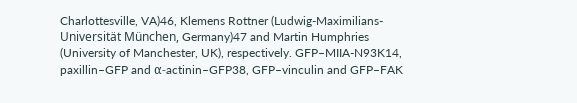Charlottesville, VA)46, Klemens Rottner (Ludwig-Maximilians-Universität München, Germany)47 and Martin Humphries (University of Manchester, UK), respectively. GFP–MIIA-N93K14, paxillin–GFP and α-actinin–GFP38, GFP–vinculin and GFP–FAK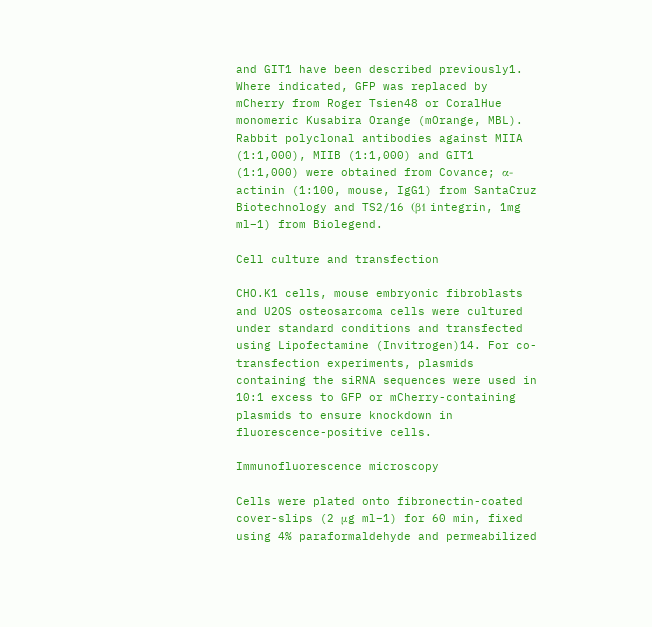and GIT1 have been described previously1. Where indicated, GFP was replaced by mCherry from Roger Tsien48 or CoralHue monomeric Kusabira Orange (mOrange, MBL). Rabbit polyclonal antibodies against MIIA (1:1,000), MIIB (1:1,000) and GIT1 (1:1,000) were obtained from Covance; α-actinin (1:100, mouse, IgG1) from SantaCruz Biotechnology and TS2/16 (β1 integrin, 1mg ml−1) from Biolegend.

Cell culture and transfection

CHO.K1 cells, mouse embryonic fibroblasts and U2OS osteosarcoma cells were cultured under standard conditions and transfected using Lipofectamine (Invitrogen)14. For co-transfection experiments, plasmids containing the siRNA sequences were used in 10:1 excess to GFP or mCherry-containing plasmids to ensure knockdown in fluorescence-positive cells.

Immunofluorescence microscopy

Cells were plated onto fibronectin-coated cover-slips (2 μg ml−1) for 60 min, fixed using 4% paraformaldehyde and permeabilized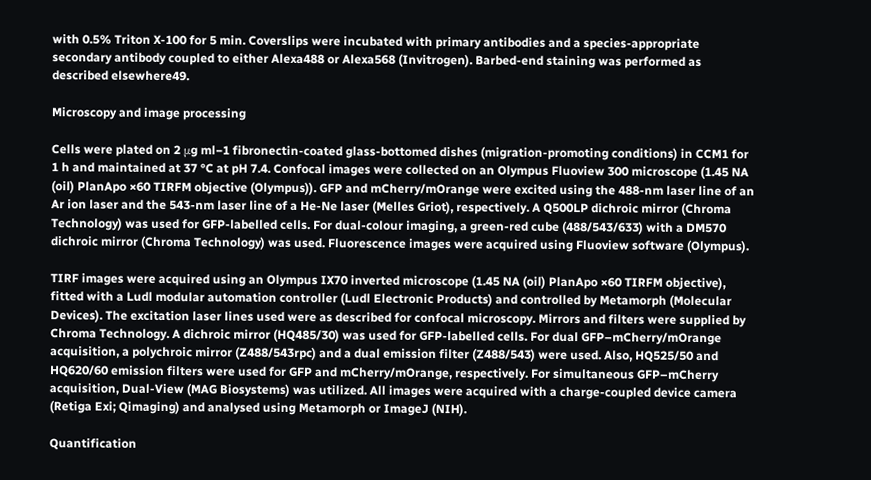with 0.5% Triton X-100 for 5 min. Coverslips were incubated with primary antibodies and a species-appropriate secondary antibody coupled to either Alexa488 or Alexa568 (Invitrogen). Barbed-end staining was performed as described elsewhere49.

Microscopy and image processing

Cells were plated on 2 μg ml−1 fibronectin-coated glass-bottomed dishes (migration-promoting conditions) in CCM1 for 1 h and maintained at 37 °C at pH 7.4. Confocal images were collected on an Olympus Fluoview 300 microscope (1.45 NA (oil) PlanApo ×60 TIRFM objective (Olympus)). GFP and mCherry/mOrange were excited using the 488-nm laser line of an Ar ion laser and the 543-nm laser line of a He-Ne laser (Melles Griot), respectively. A Q500LP dichroic mirror (Chroma Technology) was used for GFP-labelled cells. For dual-colour imaging, a green-red cube (488/543/633) with a DM570 dichroic mirror (Chroma Technology) was used. Fluorescence images were acquired using Fluoview software (Olympus).

TIRF images were acquired using an Olympus IX70 inverted microscope (1.45 NA (oil) PlanApo ×60 TIRFM objective), fitted with a Ludl modular automation controller (Ludl Electronic Products) and controlled by Metamorph (Molecular Devices). The excitation laser lines used were as described for confocal microscopy. Mirrors and filters were supplied by Chroma Technology. A dichroic mirror (HQ485/30) was used for GFP-labelled cells. For dual GFP–mCherry/mOrange acquisition, a polychroic mirror (Z488/543rpc) and a dual emission filter (Z488/543) were used. Also, HQ525/50 and HQ620/60 emission filters were used for GFP and mCherry/mOrange, respectively. For simultaneous GFP–mCherry acquisition, Dual-View (MAG Biosystems) was utilized. All images were acquired with a charge-coupled device camera (Retiga Exi; Qimaging) and analysed using Metamorph or ImageJ (NIH).

Quantification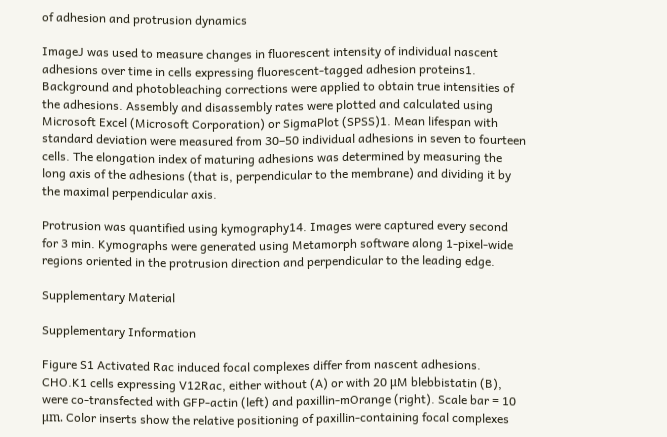of adhesion and protrusion dynamics

ImageJ was used to measure changes in fluorescent intensity of individual nascent adhesions over time in cells expressing fluorescent-tagged adhesion proteins1. Background and photobleaching corrections were applied to obtain true intensities of the adhesions. Assembly and disassembly rates were plotted and calculated using Microsoft Excel (Microsoft Corporation) or SigmaPlot (SPSS)1. Mean lifespan with standard deviation were measured from 30–50 individual adhesions in seven to fourteen cells. The elongation index of maturing adhesions was determined by measuring the long axis of the adhesions (that is, perpendicular to the membrane) and dividing it by the maximal perpendicular axis.

Protrusion was quantified using kymography14. Images were captured every second for 3 min. Kymographs were generated using Metamorph software along 1-pixel-wide regions oriented in the protrusion direction and perpendicular to the leading edge.

Supplementary Material

Supplementary Information

Figure S1 Activated Rac induced focal complexes differ from nascent adhesions. CHO.K1 cells expressing V12Rac, either without (A) or with 20 μM blebbistatin (B), were co-transfected with GFP-actin (left) and paxillin-mOrange (right). Scale bar = 10 μm. Color inserts show the relative positioning of paxillin-containing focal complexes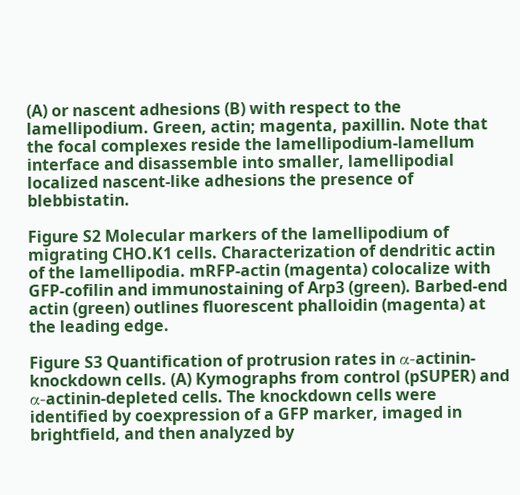(A) or nascent adhesions (B) with respect to the lamellipodium. Green, actin; magenta, paxillin. Note that the focal complexes reside the lamellipodium-lamellum interface and disassemble into smaller, lamellipodial localized nascent-like adhesions the presence of blebbistatin.

Figure S2 Molecular markers of the lamellipodium of migrating CHO.K1 cells. Characterization of dendritic actin of the lamellipodia. mRFP-actin (magenta) colocalize with GFP-cofilin and immunostaining of Arp3 (green). Barbed-end actin (green) outlines fluorescent phalloidin (magenta) at the leading edge.

Figure S3 Quantification of protrusion rates in α-actinin-knockdown cells. (A) Kymographs from control (pSUPER) and α-actinin-depleted cells. The knockdown cells were identified by coexpression of a GFP marker, imaged in brightfield, and then analyzed by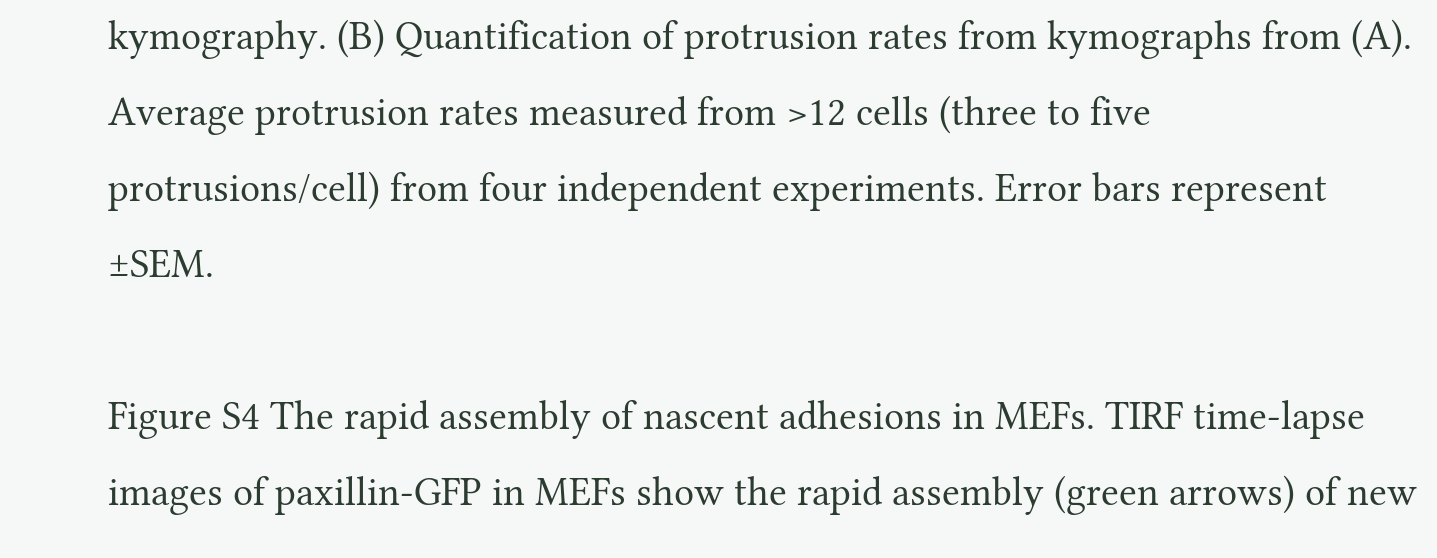kymography. (B) Quantification of protrusion rates from kymographs from (A). Average protrusion rates measured from >12 cells (three to five protrusions/cell) from four independent experiments. Error bars represent ±SEM.

Figure S4 The rapid assembly of nascent adhesions in MEFs. TIRF time-lapse images of paxillin-GFP in MEFs show the rapid assembly (green arrows) of new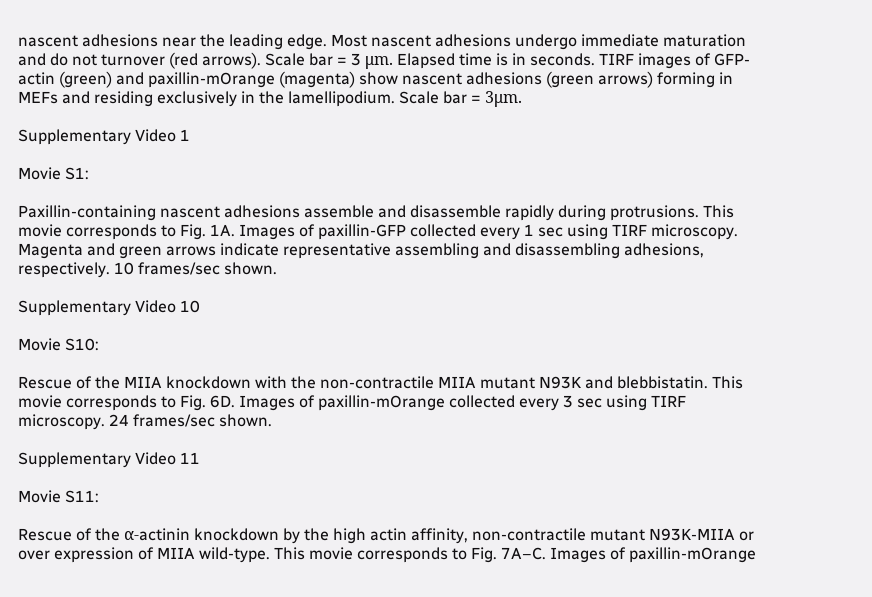nascent adhesions near the leading edge. Most nascent adhesions undergo immediate maturation and do not turnover (red arrows). Scale bar = 3 μm. Elapsed time is in seconds. TIRF images of GFP-actin (green) and paxillin-mOrange (magenta) show nascent adhesions (green arrows) forming in MEFs and residing exclusively in the lamellipodium. Scale bar = 3μm.

Supplementary Video 1

Movie S1:

Paxillin-containing nascent adhesions assemble and disassemble rapidly during protrusions. This movie corresponds to Fig. 1A. Images of paxillin-GFP collected every 1 sec using TIRF microscopy. Magenta and green arrows indicate representative assembling and disassembling adhesions, respectively. 10 frames/sec shown.

Supplementary Video 10

Movie S10:

Rescue of the MIIA knockdown with the non-contractile MIIA mutant N93K and blebbistatin. This movie corresponds to Fig. 6D. Images of paxillin-mOrange collected every 3 sec using TIRF microscopy. 24 frames/sec shown.

Supplementary Video 11

Movie S11:

Rescue of the α-actinin knockdown by the high actin affinity, non-contractile mutant N93K-MIIA or over expression of MIIA wild-type. This movie corresponds to Fig. 7A–C. Images of paxillin-mOrange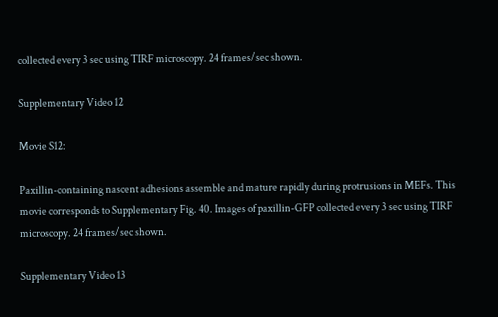collected every 3 sec using TIRF microscopy. 24 frames/sec shown.

Supplementary Video 12

Movie S12:

Paxillin-containing nascent adhesions assemble and mature rapidly during protrusions in MEFs. This movie corresponds to Supplementary Fig. 40. Images of paxillin-GFP collected every 3 sec using TIRF microscopy. 24 frames/sec shown.

Supplementary Video 13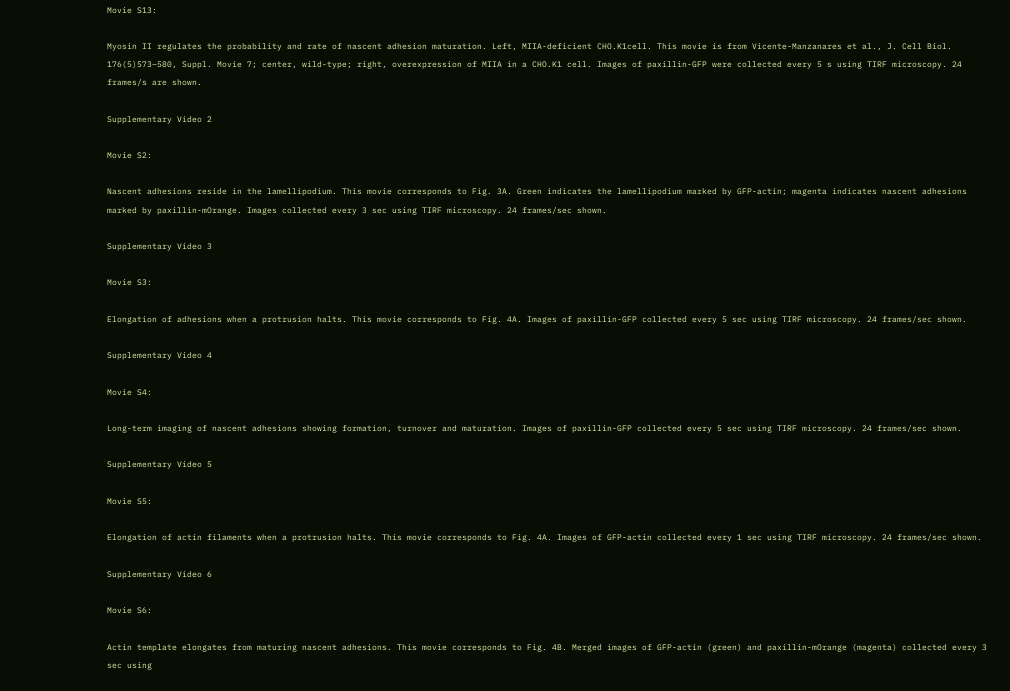Movie S13:

Myosin II regulates the probability and rate of nascent adhesion maturation. Left, MIIA-deficient CHO.K1cell. This movie is from Vicente-Manzanares et al., J. Cell Biol. 176(5)573–580, Suppl. Movie 7; center, wild-type; right, overexpression of MIIA in a CHO.K1 cell. Images of paxillin-GFP were collected every 5 s using TIRF microscopy. 24 frames/s are shown.

Supplementary Video 2

Movie S2:

Nascent adhesions reside in the lamellipodium. This movie corresponds to Fig. 3A. Green indicates the lamellipodium marked by GFP-actin; magenta indicates nascent adhesions marked by paxillin-mOrange. Images collected every 3 sec using TIRF microscopy. 24 frames/sec shown.

Supplementary Video 3

Movie S3:

Elongation of adhesions when a protrusion halts. This movie corresponds to Fig. 4A. Images of paxillin-GFP collected every 5 sec using TIRF microscopy. 24 frames/sec shown.

Supplementary Video 4

Movie S4:

Long-term imaging of nascent adhesions showing formation, turnover and maturation. Images of paxillin-GFP collected every 5 sec using TIRF microscopy. 24 frames/sec shown.

Supplementary Video 5

Movie S5:

Elongation of actin filaments when a protrusion halts. This movie corresponds to Fig. 4A. Images of GFP-actin collected every 1 sec using TIRF microscopy. 24 frames/sec shown.

Supplementary Video 6

Movie S6:

Actin template elongates from maturing nascent adhesions. This movie corresponds to Fig. 4B. Merged images of GFP-actin (green) and paxillin-mOrange (magenta) collected every 3 sec using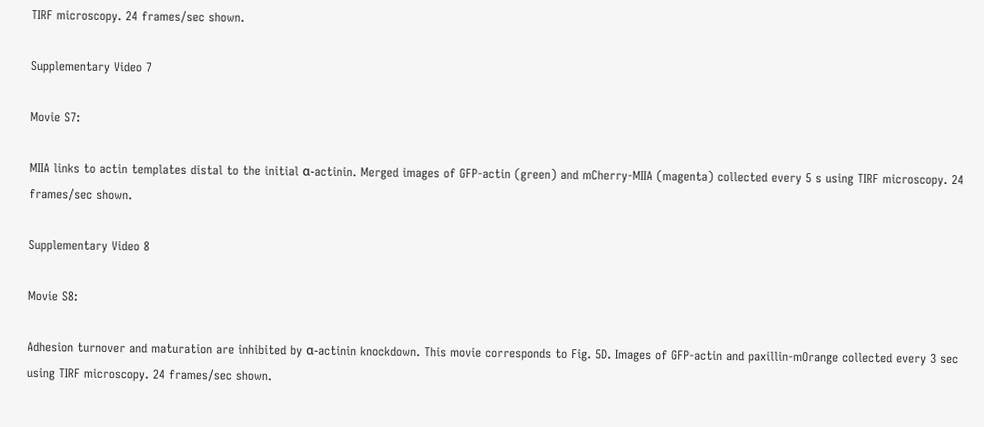TIRF microscopy. 24 frames/sec shown.

Supplementary Video 7

Movie S7:

MIIA links to actin templates distal to the initial α-actinin. Merged images of GFP-actin (green) and mCherry-MIIA (magenta) collected every 5 s using TIRF microscopy. 24 frames/sec shown.

Supplementary Video 8

Movie S8:

Adhesion turnover and maturation are inhibited by α-actinin knockdown. This movie corresponds to Fig. 5D. Images of GFP-actin and paxillin-mOrange collected every 3 sec using TIRF microscopy. 24 frames/sec shown.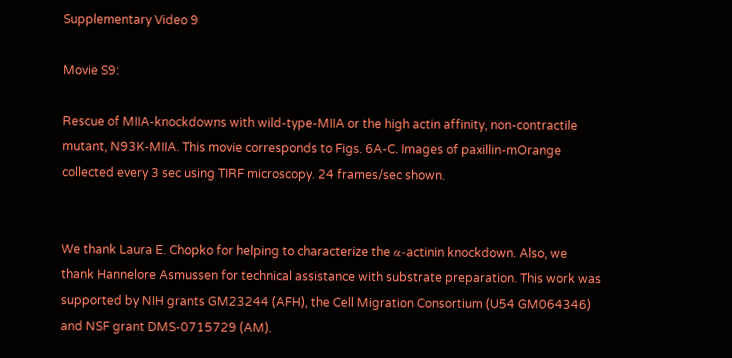Supplementary Video 9

Movie S9:

Rescue of MIIA-knockdowns with wild-type-MIIA or the high actin affinity, non-contractile mutant, N93K-MIIA. This movie corresponds to Figs. 6A-C. Images of paxillin-mOrange collected every 3 sec using TIRF microscopy. 24 frames/sec shown.


We thank Laura E. Chopko for helping to characterize the α-actinin knockdown. Also, we thank Hannelore Asmussen for technical assistance with substrate preparation. This work was supported by NIH grants GM23244 (AFH), the Cell Migration Consortium (U54 GM064346) and NSF grant DMS-0715729 (AM).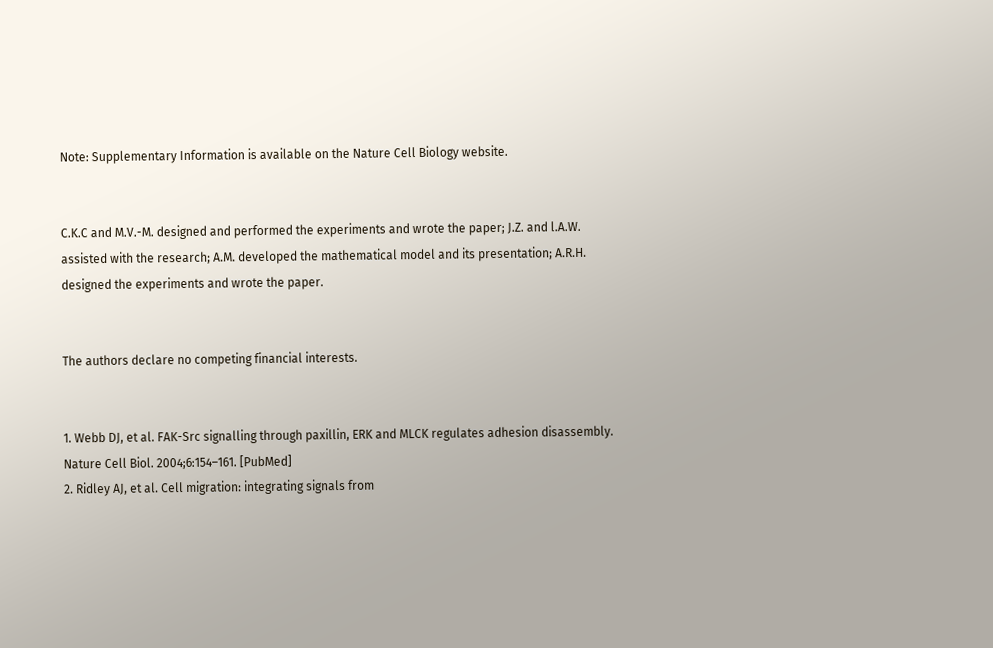Note: Supplementary Information is available on the Nature Cell Biology website.


C.K.C and M.V.-M. designed and performed the experiments and wrote the paper; J.Z. and l.A.W. assisted with the research; A.M. developed the mathematical model and its presentation; A.R.H. designed the experiments and wrote the paper.


The authors declare no competing financial interests.


1. Webb DJ, et al. FAK-Src signalling through paxillin, ERK and MLCK regulates adhesion disassembly. Nature Cell Biol. 2004;6:154–161. [PubMed]
2. Ridley AJ, et al. Cell migration: integrating signals from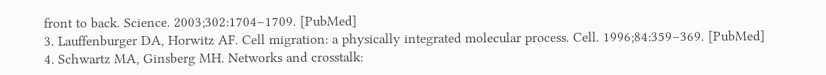front to back. Science. 2003;302:1704–1709. [PubMed]
3. Lauffenburger DA, Horwitz AF. Cell migration: a physically integrated molecular process. Cell. 1996;84:359–369. [PubMed]
4. Schwartz MA, Ginsberg MH. Networks and crosstalk: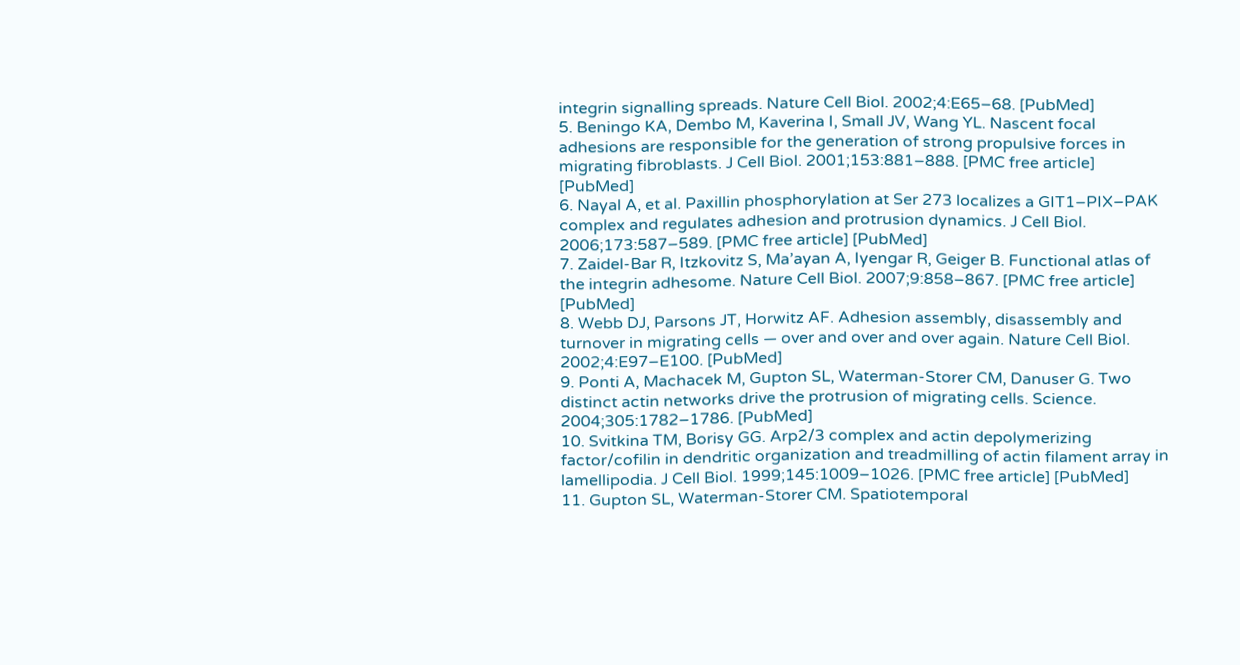integrin signalling spreads. Nature Cell Biol. 2002;4:E65–68. [PubMed]
5. Beningo KA, Dembo M, Kaverina I, Small JV, Wang YL. Nascent focal adhesions are responsible for the generation of strong propulsive forces in migrating fibroblasts. J Cell Biol. 2001;153:881–888. [PMC free article] [PubMed]
6. Nayal A, et al. Paxillin phosphorylation at Ser 273 localizes a GIT1–PIX–PAK complex and regulates adhesion and protrusion dynamics. J Cell Biol. 2006;173:587–589. [PMC free article] [PubMed]
7. Zaidel-Bar R, Itzkovitz S, Ma’ayan A, Iyengar R, Geiger B. Functional atlas of the integrin adhesome. Nature Cell Biol. 2007;9:858–867. [PMC free article] [PubMed]
8. Webb DJ, Parsons JT, Horwitz AF. Adhesion assembly, disassembly and turnover in migrating cells — over and over and over again. Nature Cell Biol. 2002;4:E97–E100. [PubMed]
9. Ponti A, Machacek M, Gupton SL, Waterman-Storer CM, Danuser G. Two distinct actin networks drive the protrusion of migrating cells. Science. 2004;305:1782–1786. [PubMed]
10. Svitkina TM, Borisy GG. Arp2/3 complex and actin depolymerizing factor/cofilin in dendritic organization and treadmilling of actin filament array in lamellipodia. J Cell Biol. 1999;145:1009–1026. [PMC free article] [PubMed]
11. Gupton SL, Waterman-Storer CM. Spatiotemporal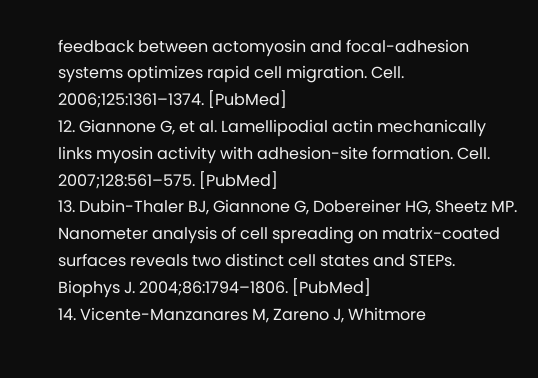feedback between actomyosin and focal-adhesion systems optimizes rapid cell migration. Cell. 2006;125:1361–1374. [PubMed]
12. Giannone G, et al. Lamellipodial actin mechanically links myosin activity with adhesion-site formation. Cell. 2007;128:561–575. [PubMed]
13. Dubin-Thaler BJ, Giannone G, Dobereiner HG, Sheetz MP. Nanometer analysis of cell spreading on matrix-coated surfaces reveals two distinct cell states and STEPs. Biophys J. 2004;86:1794–1806. [PubMed]
14. Vicente-Manzanares M, Zareno J, Whitmore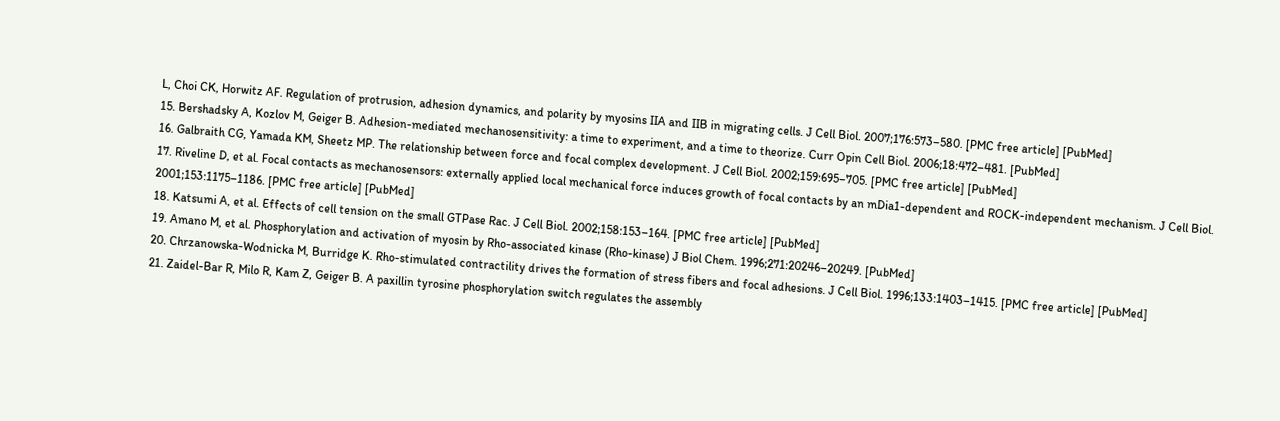L, Choi CK, Horwitz AF. Regulation of protrusion, adhesion dynamics, and polarity by myosins IIA and IIB in migrating cells. J Cell Biol. 2007;176:573–580. [PMC free article] [PubMed]
15. Bershadsky A, Kozlov M, Geiger B. Adhesion-mediated mechanosensitivity: a time to experiment, and a time to theorize. Curr Opin Cell Biol. 2006;18:472–481. [PubMed]
16. Galbraith CG, Yamada KM, Sheetz MP. The relationship between force and focal complex development. J Cell Biol. 2002;159:695–705. [PMC free article] [PubMed]
17. Riveline D, et al. Focal contacts as mechanosensors: externally applied local mechanical force induces growth of focal contacts by an mDia1-dependent and ROCK-independent mechanism. J Cell Biol. 2001;153:1175–1186. [PMC free article] [PubMed]
18. Katsumi A, et al. Effects of cell tension on the small GTPase Rac. J Cell Biol. 2002;158:153–164. [PMC free article] [PubMed]
19. Amano M, et al. Phosphorylation and activation of myosin by Rho-associated kinase (Rho-kinase) J Biol Chem. 1996;271:20246–20249. [PubMed]
20. Chrzanowska-Wodnicka M, Burridge K. Rho-stimulated contractility drives the formation of stress fibers and focal adhesions. J Cell Biol. 1996;133:1403–1415. [PMC free article] [PubMed]
21. Zaidel-Bar R, Milo R, Kam Z, Geiger B. A paxillin tyrosine phosphorylation switch regulates the assembly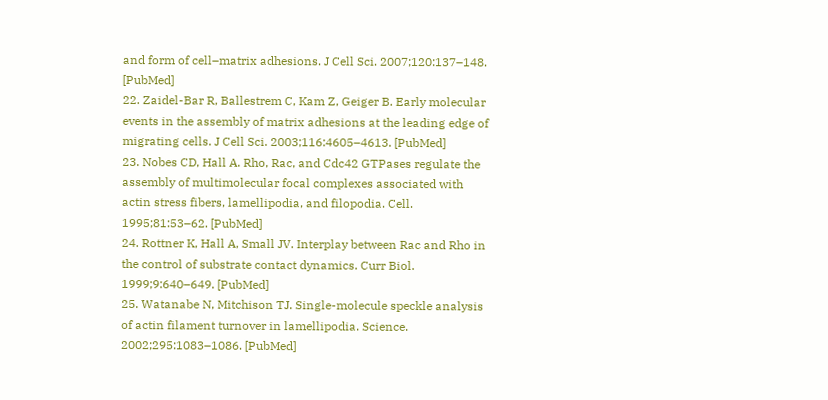and form of cell–matrix adhesions. J Cell Sci. 2007;120:137–148. [PubMed]
22. Zaidel-Bar R, Ballestrem C, Kam Z, Geiger B. Early molecular events in the assembly of matrix adhesions at the leading edge of migrating cells. J Cell Sci. 2003;116:4605–4613. [PubMed]
23. Nobes CD, Hall A. Rho, Rac, and Cdc42 GTPases regulate the assembly of multimolecular focal complexes associated with actin stress fibers, lamellipodia, and filopodia. Cell. 1995;81:53–62. [PubMed]
24. Rottner K, Hall A, Small JV. Interplay between Rac and Rho in the control of substrate contact dynamics. Curr Biol. 1999;9:640–649. [PubMed]
25. Watanabe N, Mitchison TJ. Single-molecule speckle analysis of actin filament turnover in lamellipodia. Science. 2002;295:1083–1086. [PubMed]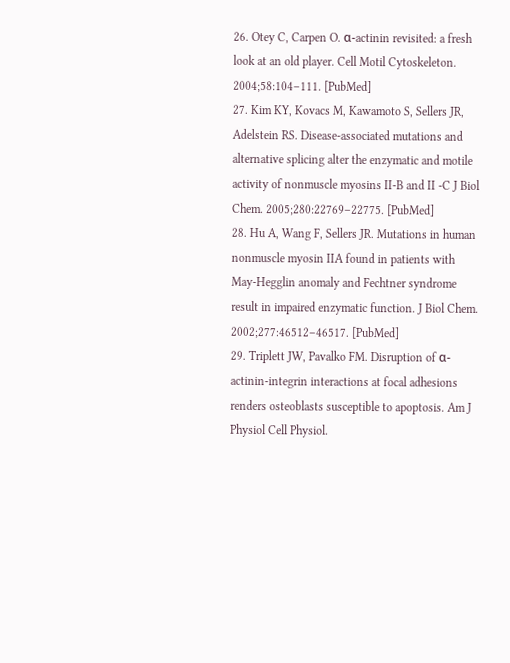26. Otey C, Carpen O. α-actinin revisited: a fresh look at an old player. Cell Motil Cytoskeleton. 2004;58:104–111. [PubMed]
27. Kim KY, Kovacs M, Kawamoto S, Sellers JR, Adelstein RS. Disease-associated mutations and alternative splicing alter the enzymatic and motile activity of nonmuscle myosins II-B and II -C J Biol Chem. 2005;280:22769–22775. [PubMed]
28. Hu A, Wang F, Sellers JR. Mutations in human nonmuscle myosin IIA found in patients with May-Hegglin anomaly and Fechtner syndrome result in impaired enzymatic function. J Biol Chem. 2002;277:46512–46517. [PubMed]
29. Triplett JW, Pavalko FM. Disruption of α-actinin-integrin interactions at focal adhesions renders osteoblasts susceptible to apoptosis. Am J Physiol Cell Physiol.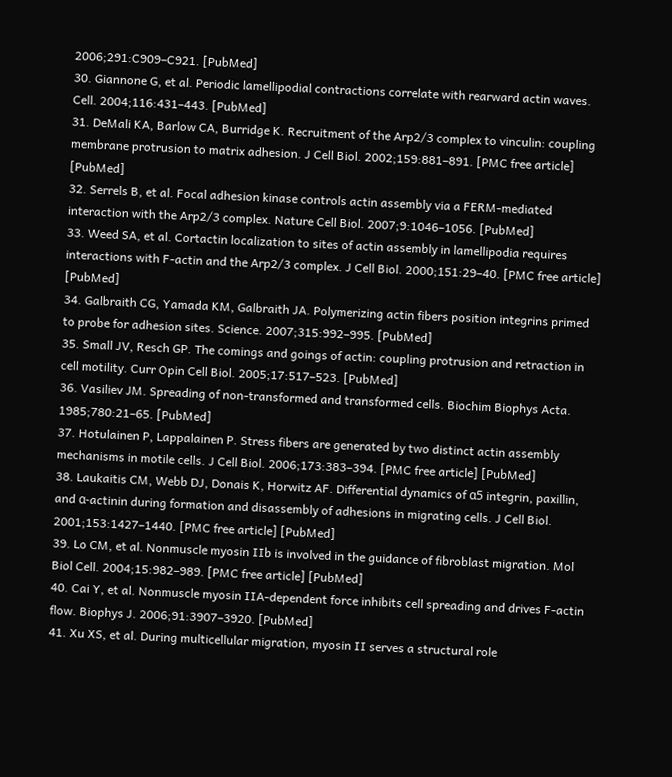2006;291:C909–C921. [PubMed]
30. Giannone G, et al. Periodic lamellipodial contractions correlate with rearward actin waves. Cell. 2004;116:431–443. [PubMed]
31. DeMali KA, Barlow CA, Burridge K. Recruitment of the Arp2/3 complex to vinculin: coupling membrane protrusion to matrix adhesion. J Cell Biol. 2002;159:881–891. [PMC free article] [PubMed]
32. Serrels B, et al. Focal adhesion kinase controls actin assembly via a FERM-mediated interaction with the Arp2/3 complex. Nature Cell Biol. 2007;9:1046–1056. [PubMed]
33. Weed SA, et al. Cortactin localization to sites of actin assembly in lamellipodia requires interactions with F-actin and the Arp2/3 complex. J Cell Biol. 2000;151:29–40. [PMC free article] [PubMed]
34. Galbraith CG, Yamada KM, Galbraith JA. Polymerizing actin fibers position integrins primed to probe for adhesion sites. Science. 2007;315:992–995. [PubMed]
35. Small JV, Resch GP. The comings and goings of actin: coupling protrusion and retraction in cell motility. Curr Opin Cell Biol. 2005;17:517–523. [PubMed]
36. Vasiliev JM. Spreading of non-transformed and transformed cells. Biochim Biophys Acta. 1985;780:21–65. [PubMed]
37. Hotulainen P, Lappalainen P. Stress fibers are generated by two distinct actin assembly mechanisms in motile cells. J Cell Biol. 2006;173:383–394. [PMC free article] [PubMed]
38. Laukaitis CM, Webb DJ, Donais K, Horwitz AF. Differential dynamics of α5 integrin, paxillin, and α-actinin during formation and disassembly of adhesions in migrating cells. J Cell Biol. 2001;153:1427–1440. [PMC free article] [PubMed]
39. Lo CM, et al. Nonmuscle myosin IIb is involved in the guidance of fibroblast migration. Mol Biol Cell. 2004;15:982–989. [PMC free article] [PubMed]
40. Cai Y, et al. Nonmuscle myosin IIA-dependent force inhibits cell spreading and drives F-actin flow. Biophys J. 2006;91:3907–3920. [PubMed]
41. Xu XS, et al. During multicellular migration, myosin II serves a structural role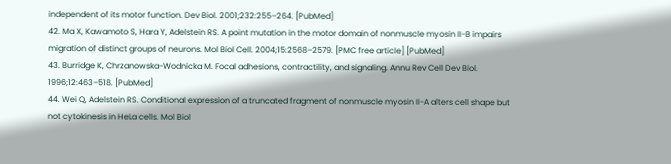independent of its motor function. Dev Biol. 2001;232:255–264. [PubMed]
42. Ma X, Kawamoto S, Hara Y, Adelstein RS. A point mutation in the motor domain of nonmuscle myosin II-B impairs migration of distinct groups of neurons. Mol Biol Cell. 2004;15:2568–2579. [PMC free article] [PubMed]
43. Burridge K, Chrzanowska-Wodnicka M. Focal adhesions, contractility, and signaling. Annu Rev Cell Dev Biol. 1996;12:463–518. [PubMed]
44. Wei Q, Adelstein RS. Conditional expression of a truncated fragment of nonmuscle myosin II-A alters cell shape but not cytokinesis in HeLa cells. Mol Biol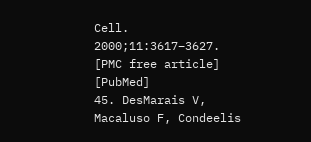Cell. 2000;11:3617–3627. [PMC free article] [PubMed]
45. DesMarais V, Macaluso F, Condeelis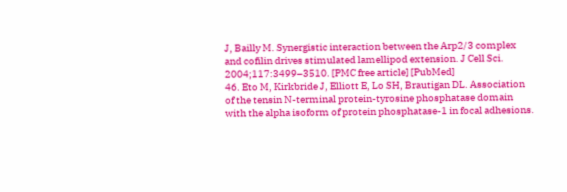J, Bailly M. Synergistic interaction between the Arp2/3 complex and cofilin drives stimulated lamellipod extension. J Cell Sci. 2004;117:3499–3510. [PMC free article] [PubMed]
46. Eto M, Kirkbride J, Elliott E, Lo SH, Brautigan DL. Association of the tensin N-terminal protein-tyrosine phosphatase domain with the alpha isoform of protein phosphatase-1 in focal adhesions.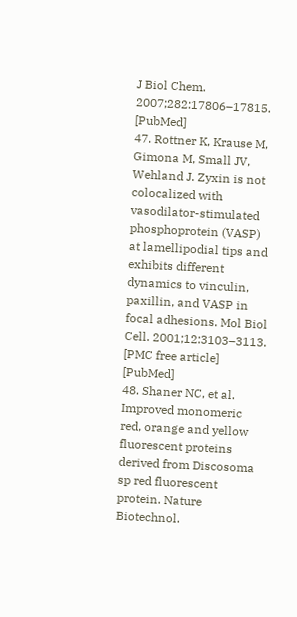J Biol Chem. 2007;282:17806–17815. [PubMed]
47. Rottner K, Krause M, Gimona M, Small JV, Wehland J. Zyxin is not colocalized with vasodilator-stimulated phosphoprotein (VASP) at lamellipodial tips and exhibits different dynamics to vinculin, paxillin, and VASP in focal adhesions. Mol Biol Cell. 2001;12:3103–3113. [PMC free article] [PubMed]
48. Shaner NC, et al. Improved monomeric red, orange and yellow fluorescent proteins derived from Discosoma sp red fluorescent protein. Nature Biotechnol.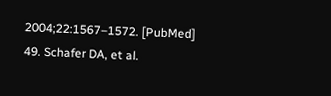2004;22:1567–1572. [PubMed]
49. Schafer DA, et al.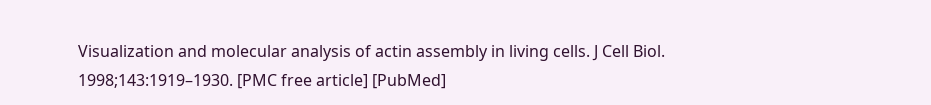Visualization and molecular analysis of actin assembly in living cells. J Cell Biol. 1998;143:1919–1930. [PMC free article] [PubMed]